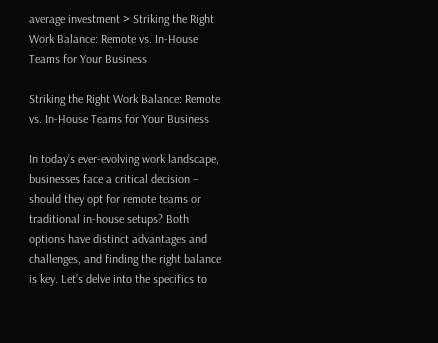average investment > Striking the Right Work Balance: Remote vs. In-House Teams for Your Business

Striking the Right Work Balance: Remote vs. In-House Teams for Your Business

In today’s ever-evolving work landscape, businesses face a critical decision – should they opt for remote teams or traditional in-house setups? Both options have distinct advantages and challenges, and finding the right balance is key. Let’s delve into the specifics to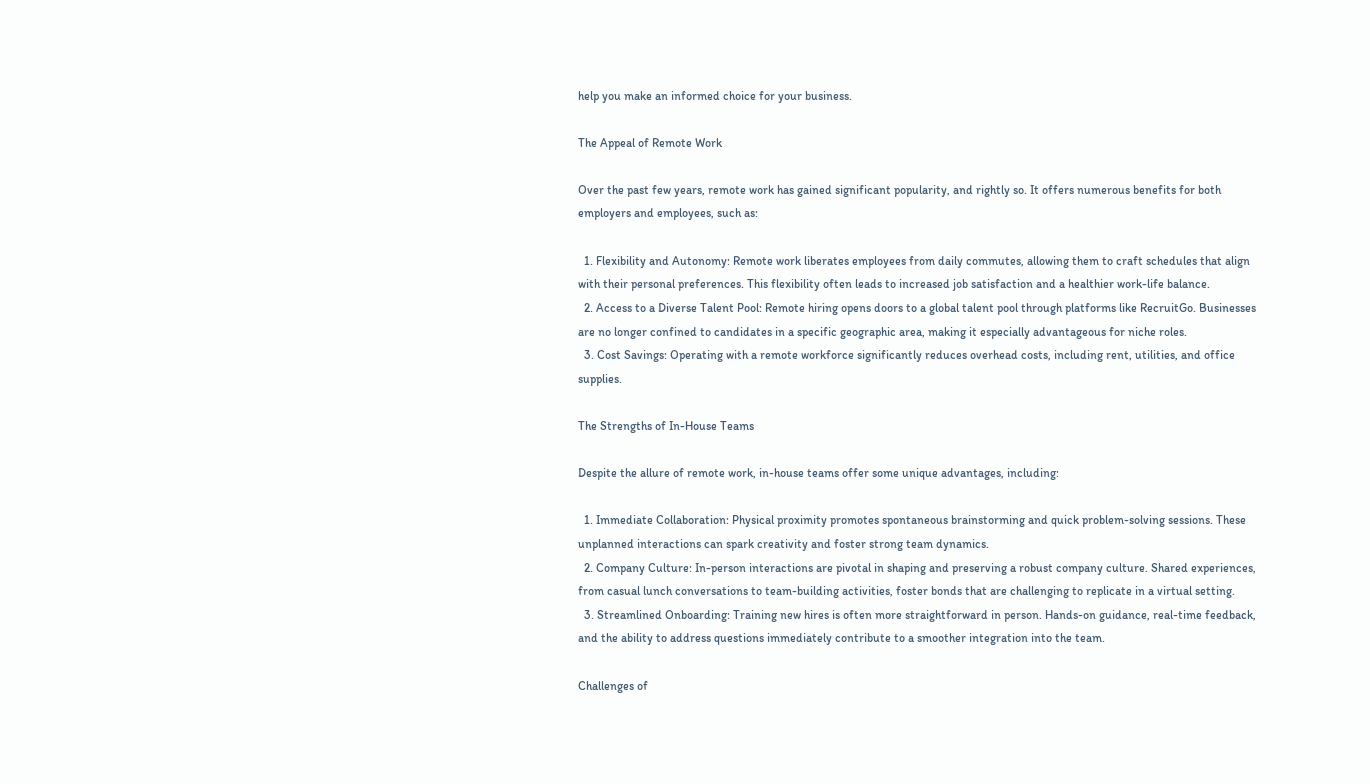help you make an informed choice for your business.

The Appeal of Remote Work

Over the past few years, remote work has gained significant popularity, and rightly so. It offers numerous benefits for both employers and employees, such as:

  1. Flexibility and Autonomy: Remote work liberates employees from daily commutes, allowing them to craft schedules that align with their personal preferences. This flexibility often leads to increased job satisfaction and a healthier work-life balance.
  2. Access to a Diverse Talent Pool: Remote hiring opens doors to a global talent pool through platforms like RecruitGo. Businesses are no longer confined to candidates in a specific geographic area, making it especially advantageous for niche roles.
  3. Cost Savings: Operating with a remote workforce significantly reduces overhead costs, including rent, utilities, and office supplies.

The Strengths of In-House Teams

Despite the allure of remote work, in-house teams offer some unique advantages, including:

  1. Immediate Collaboration: Physical proximity promotes spontaneous brainstorming and quick problem-solving sessions. These unplanned interactions can spark creativity and foster strong team dynamics.
  2. Company Culture: In-person interactions are pivotal in shaping and preserving a robust company culture. Shared experiences, from casual lunch conversations to team-building activities, foster bonds that are challenging to replicate in a virtual setting.
  3. Streamlined Onboarding: Training new hires is often more straightforward in person. Hands-on guidance, real-time feedback, and the ability to address questions immediately contribute to a smoother integration into the team.

Challenges of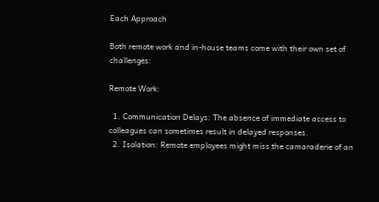Each Approach

Both remote work and in-house teams come with their own set of challenges:

Remote Work:

  1. Communication Delays: The absence of immediate access to colleagues can sometimes result in delayed responses.
  2. Isolation: Remote employees might miss the camaraderie of an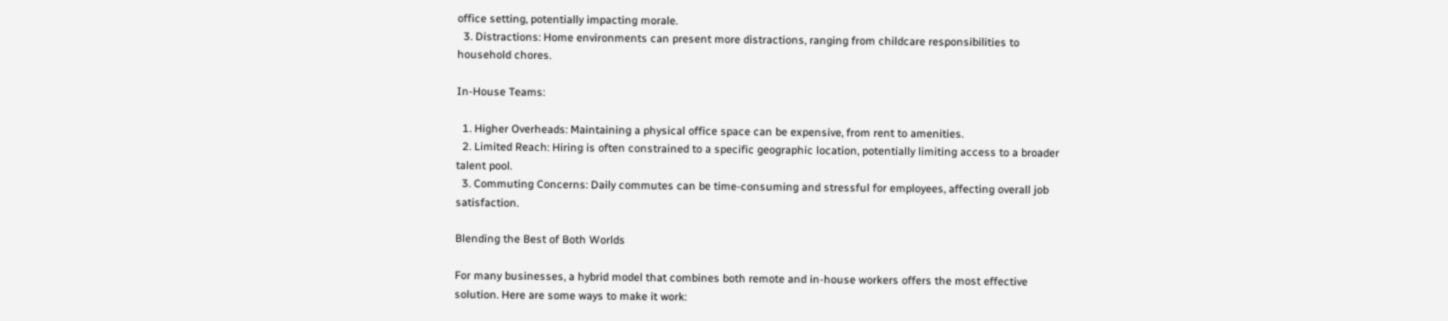office setting, potentially impacting morale.
  3. Distractions: Home environments can present more distractions, ranging from childcare responsibilities to household chores.

In-House Teams:

  1. Higher Overheads: Maintaining a physical office space can be expensive, from rent to amenities.
  2. Limited Reach: Hiring is often constrained to a specific geographic location, potentially limiting access to a broader talent pool.
  3. Commuting Concerns: Daily commutes can be time-consuming and stressful for employees, affecting overall job satisfaction.

Blending the Best of Both Worlds

For many businesses, a hybrid model that combines both remote and in-house workers offers the most effective solution. Here are some ways to make it work: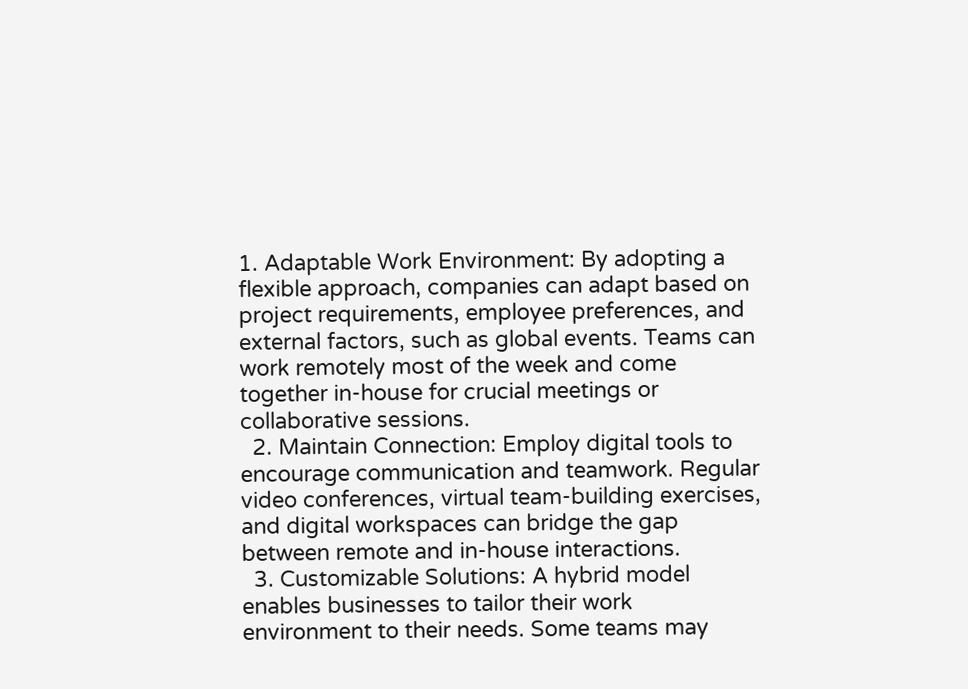1. Adaptable Work Environment: By adopting a flexible approach, companies can adapt based on project requirements, employee preferences, and external factors, such as global events. Teams can work remotely most of the week and come together in-house for crucial meetings or collaborative sessions.
  2. Maintain Connection: Employ digital tools to encourage communication and teamwork. Regular video conferences, virtual team-building exercises, and digital workspaces can bridge the gap between remote and in-house interactions.
  3. Customizable Solutions: A hybrid model enables businesses to tailor their work environment to their needs. Some teams may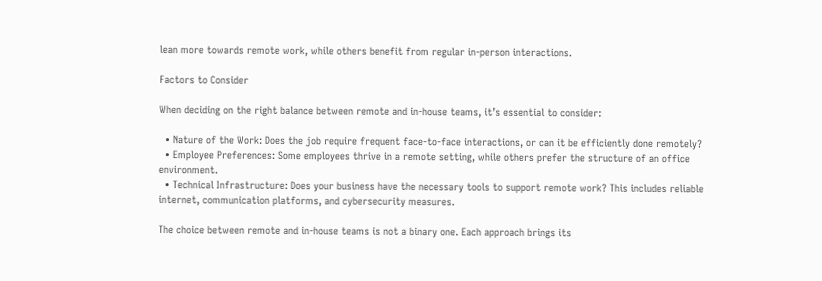lean more towards remote work, while others benefit from regular in-person interactions.

Factors to Consider

When deciding on the right balance between remote and in-house teams, it’s essential to consider:

  • Nature of the Work: Does the job require frequent face-to-face interactions, or can it be efficiently done remotely?
  • Employee Preferences: Some employees thrive in a remote setting, while others prefer the structure of an office environment.
  • Technical Infrastructure: Does your business have the necessary tools to support remote work? This includes reliable internet, communication platforms, and cybersecurity measures.

The choice between remote and in-house teams is not a binary one. Each approach brings its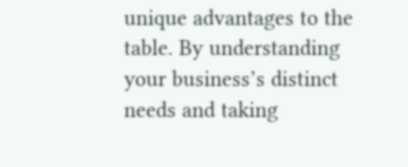unique advantages to the table. By understanding your business’s distinct needs and taking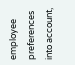employee preferences into account,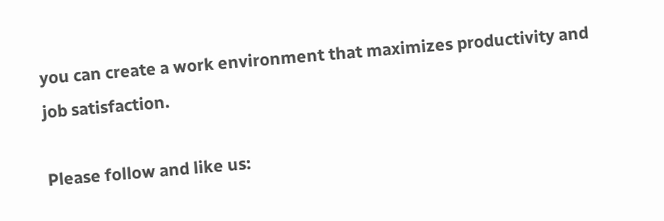you can create a work environment that maximizes productivity and job satisfaction.

Please follow and like us: